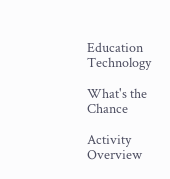Education Technology

What's the Chance

Activity Overview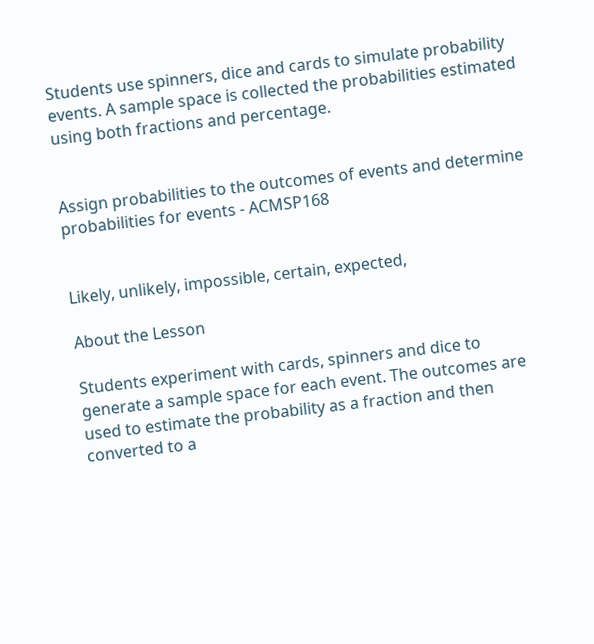Students use spinners, dice and cards to simulate probability events. A sample space is collected the probabilities estimated using both fractions and percentage.


Assign probabilities to the outcomes of events and determine probabilities for events - ACMSP168


Likely, unlikely, impossible, certain, expected,

About the Lesson

Students experiment with cards, spinners and dice to generate a sample space for each event. The outcomes are used to estimate the probability as a fraction and then converted to a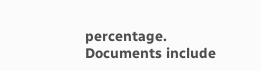percentage.
Documents include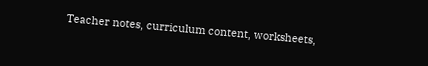Teacher notes, curriculum content, worksheets,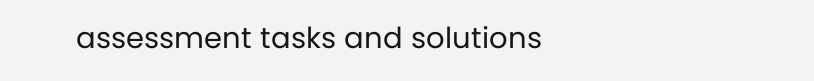assessment tasks and solutions